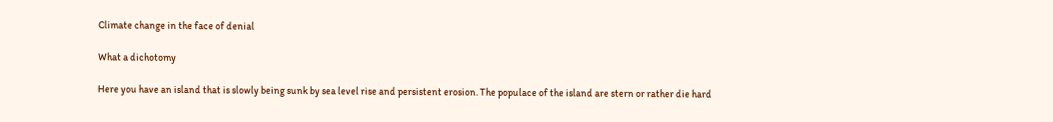Climate change in the face of denial

What a dichotomy

Here you have an island that is slowly being sunk by sea level rise and persistent erosion. The populace of the island are stern or rather die hard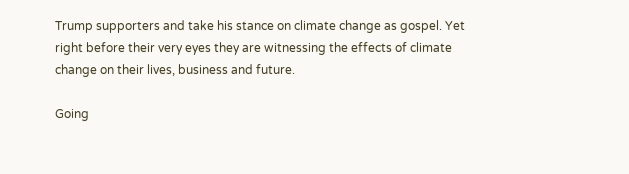Trump supporters and take his stance on climate change as gospel. Yet right before their very eyes they are witnessing the effects of climate change on their lives, business and future.

Going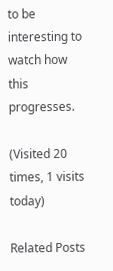to be interesting to watch how this progresses.

(Visited 20 times, 1 visits today)

Related Posts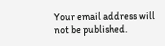Your email address will not be published.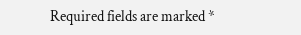Required fields are marked *